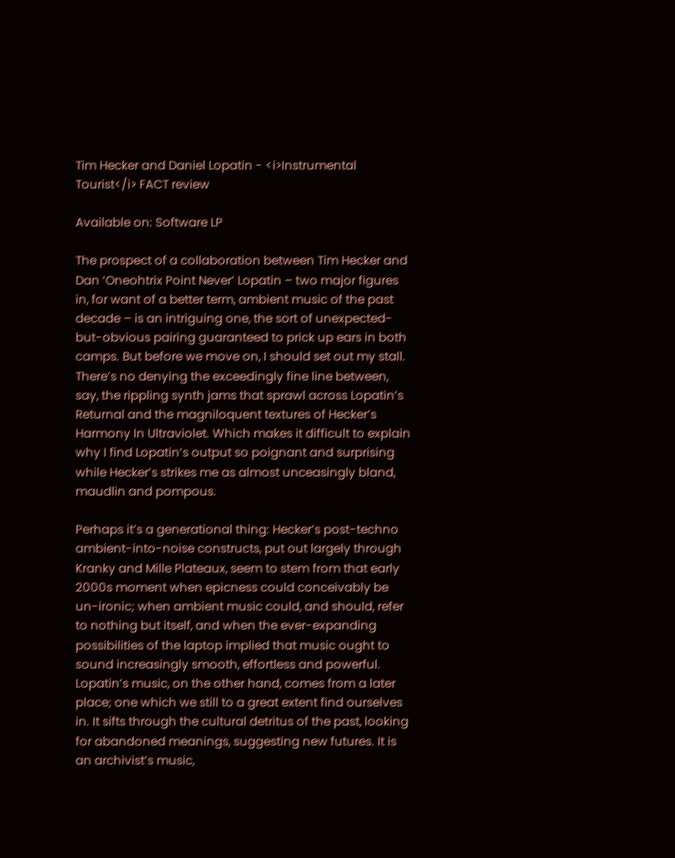Tim Hecker and Daniel Lopatin - <i>Instrumental Tourist</i> FACT review

Available on: Software LP

The prospect of a collaboration between Tim Hecker and Dan ‘Oneohtrix Point Never’ Lopatin – two major figures in, for want of a better term, ambient music of the past decade – is an intriguing one, the sort of unexpected-but-obvious pairing guaranteed to prick up ears in both camps. But before we move on, I should set out my stall. There’s no denying the exceedingly fine line between, say, the rippling synth jams that sprawl across Lopatin’s Returnal and the magniloquent textures of Hecker’s Harmony In Ultraviolet. Which makes it difficult to explain why I find Lopatin’s output so poignant and surprising while Hecker’s strikes me as almost unceasingly bland, maudlin and pompous.

Perhaps it’s a generational thing: Hecker’s post-techno ambient-into-noise constructs, put out largely through Kranky and Mille Plateaux, seem to stem from that early 2000s moment when epicness could conceivably be un-ironic; when ambient music could, and should, refer to nothing but itself, and when the ever-expanding possibilities of the laptop implied that music ought to sound increasingly smooth, effortless and powerful. Lopatin’s music, on the other hand, comes from a later place; one which we still to a great extent find ourselves in. It sifts through the cultural detritus of the past, looking for abandoned meanings, suggesting new futures. It is an archivist’s music,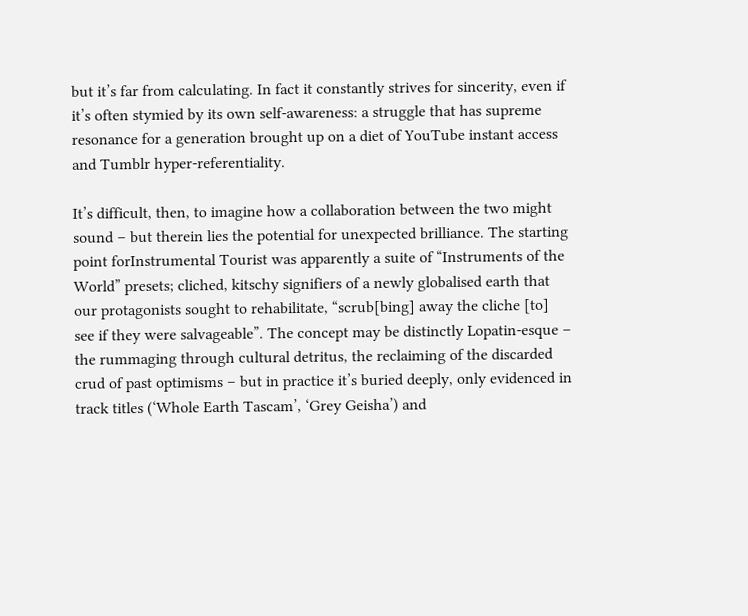but it’s far from calculating. In fact it constantly strives for sincerity, even if it’s often stymied by its own self-awareness: a struggle that has supreme resonance for a generation brought up on a diet of YouTube instant access and Tumblr hyper-referentiality.

It’s difficult, then, to imagine how a collaboration between the two might sound – but therein lies the potential for unexpected brilliance. The starting point forInstrumental Tourist was apparently a suite of “Instruments of the World” presets; cliched, kitschy signifiers of a newly globalised earth that our protagonists sought to rehabilitate, “scrub[bing] away the cliche [to] see if they were salvageable”. The concept may be distinctly Lopatin-esque – the rummaging through cultural detritus, the reclaiming of the discarded crud of past optimisms – but in practice it’s buried deeply, only evidenced in track titles (‘Whole Earth Tascam’, ‘Grey Geisha’) and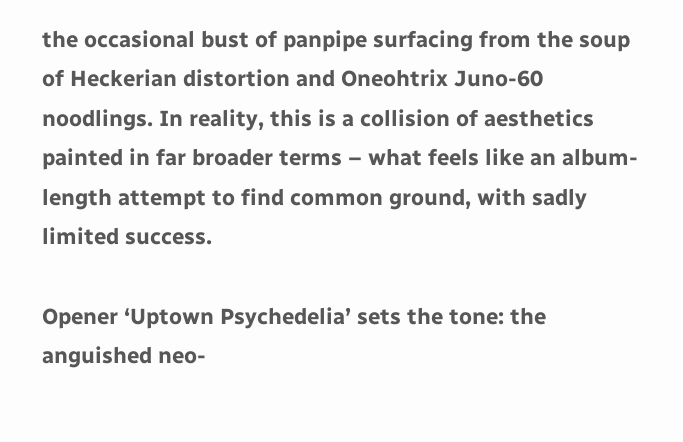the occasional bust of panpipe surfacing from the soup of Heckerian distortion and Oneohtrix Juno-60 noodlings. In reality, this is a collision of aesthetics painted in far broader terms – what feels like an album-length attempt to find common ground, with sadly limited success.

Opener ‘Uptown Psychedelia’ sets the tone: the anguished neo-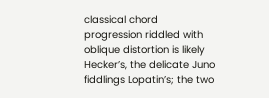classical chord progression riddled with oblique distortion is likely Hecker’s, the delicate Juno fiddlings Lopatin’s; the two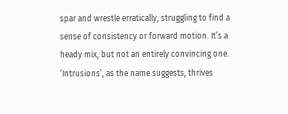spar and wrestle erratically, struggling to find a sense of consistency or forward motion. It’s a heady mix, but not an entirely convincing one. ‘Intrusions’, as the name suggests, thrives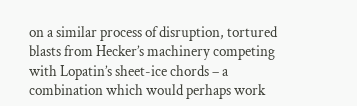on a similar process of disruption, tortured blasts from Hecker’s machinery competing with Lopatin’s sheet-ice chords – a combination which would perhaps work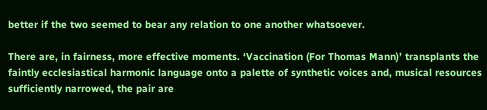better if the two seemed to bear any relation to one another whatsoever.

There are, in fairness, more effective moments. ‘Vaccination (For Thomas Mann)’ transplants the faintly ecclesiastical harmonic language onto a palette of synthetic voices and, musical resources sufficiently narrowed, the pair are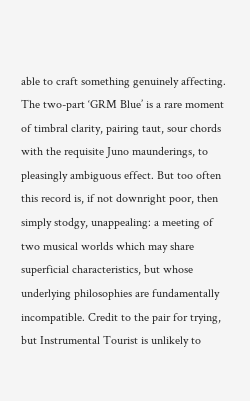able to craft something genuinely affecting. The two-part ‘GRM Blue’ is a rare moment of timbral clarity, pairing taut, sour chords with the requisite Juno maunderings, to pleasingly ambiguous effect. But too often this record is, if not downright poor, then simply stodgy, unappealing: a meeting of two musical worlds which may share superficial characteristics, but whose underlying philosophies are fundamentally incompatible. Credit to the pair for trying, but Instrumental Tourist is unlikely to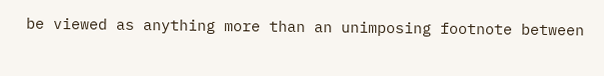be viewed as anything more than an unimposing footnote between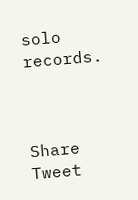solo records.



Share Tweet